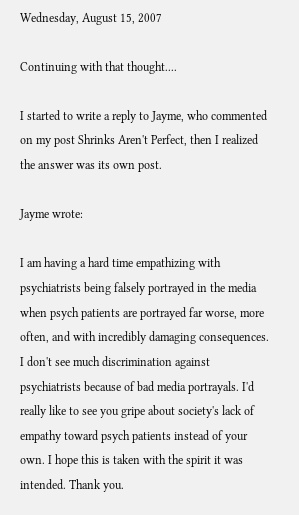Wednesday, August 15, 2007

Continuing with that thought....

I started to write a reply to Jayme, who commented on my post Shrinks Aren't Perfect, then I realized the answer was its own post.

Jayme wrote:

I am having a hard time empathizing with psychiatrists being falsely portrayed in the media when psych patients are portrayed far worse, more often, and with incredibly damaging consequences. I don't see much discrimination against psychiatrists because of bad media portrayals. I'd really like to see you gripe about society's lack of empathy toward psych patients instead of your own. I hope this is taken with the spirit it was intended. Thank you.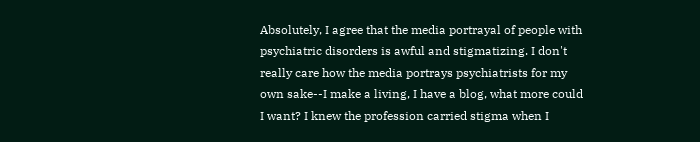Absolutely, I agree that the media portrayal of people with psychiatric disorders is awful and stigmatizing. I don't really care how the media portrays psychiatrists for my own sake--I make a living, I have a blog, what more could I want? I knew the profession carried stigma when I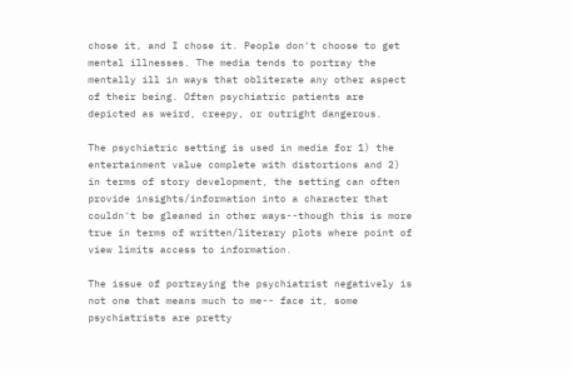chose it, and I chose it. People don't choose to get mental illnesses. The media tends to portray the mentally ill in ways that obliterate any other aspect of their being. Often psychiatric patients are depicted as weird, creepy, or outright dangerous.

The psychiatric setting is used in media for 1) the entertainment value complete with distortions and 2) in terms of story development, the setting can often provide insights/information into a character that couldn't be gleaned in other ways--though this is more true in terms of written/literary plots where point of view limits access to information.

The issue of portraying the psychiatrist negatively is not one that means much to me-- face it, some psychiatrists are pretty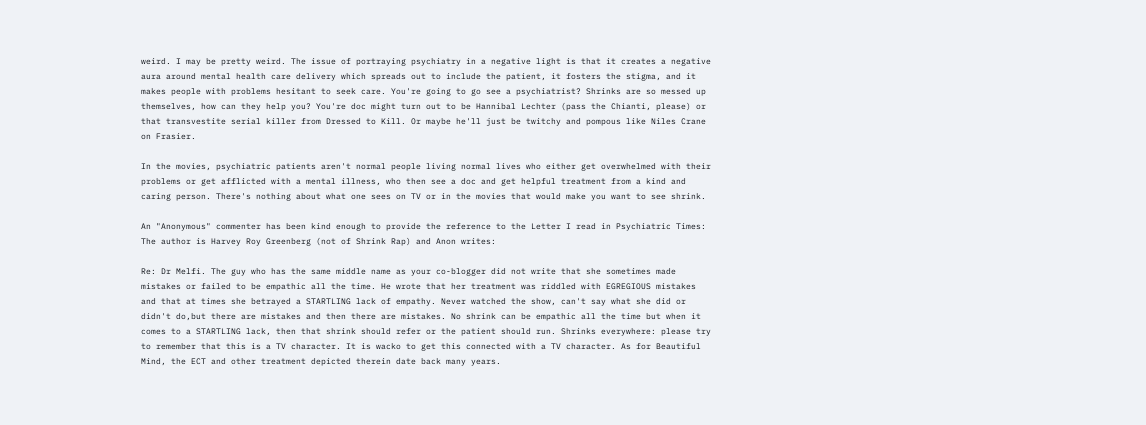weird. I may be pretty weird. The issue of portraying psychiatry in a negative light is that it creates a negative aura around mental health care delivery which spreads out to include the patient, it fosters the stigma, and it makes people with problems hesitant to seek care. You're going to go see a psychiatrist? Shrinks are so messed up themselves, how can they help you? You're doc might turn out to be Hannibal Lechter (pass the Chianti, please) or that transvestite serial killer from Dressed to Kill. Or maybe he'll just be twitchy and pompous like Niles Crane on Frasier.

In the movies, psychiatric patients aren't normal people living normal lives who either get overwhelmed with their problems or get afflicted with a mental illness, who then see a doc and get helpful treatment from a kind and caring person. There's nothing about what one sees on TV or in the movies that would make you want to see shrink.

An "Anonymous" commenter has been kind enough to provide the reference to the Letter I read in Psychiatric Times: The author is Harvey Roy Greenberg (not of Shrink Rap) and Anon writes:

Re: Dr Melfi. The guy who has the same middle name as your co-blogger did not write that she sometimes made mistakes or failed to be empathic all the time. He wrote that her treatment was riddled with EGREGIOUS mistakes and that at times she betrayed a STARTLING lack of empathy. Never watched the show, can't say what she did or didn't do,but there are mistakes and then there are mistakes. No shrink can be empathic all the time but when it comes to a STARTLING lack, then that shrink should refer or the patient should run. Shrinks everywhere: please try to remember that this is a TV character. It is wacko to get this connected with a TV character. As for Beautiful Mind, the ECT and other treatment depicted therein date back many years.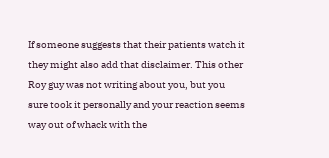If someone suggests that their patients watch it they might also add that disclaimer. This other Roy guy was not writing about you, but you sure took it personally and your reaction seems way out of whack with the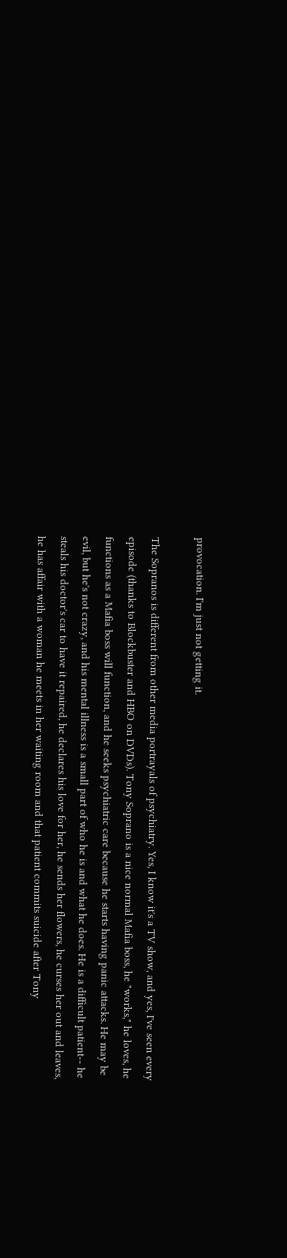provocation. I'm just not getting it.

The Sopranos is different from other media portrayals of psychiatry. Yes, I know it's a TV show, and yes, I've seen every episode (thanks to Blockbuster and HBO on DVDs). Tony Soprano is a nice normal Mafia boss, he "works," he loves, he functions as a Mafia boss will function, and he seeks psychiatric care because he starts having panic attacks. He may be evil, but he's not crazy, and his mental illness is a small part of who he is and what he does. He is a difficult patient-- he steals his doctor's car to have it repaired, he declares his love for her, he sends her flowers, he curses her out and leaves, he has affair with a woman he meets in her waiting room and that patient commits suicide after Tony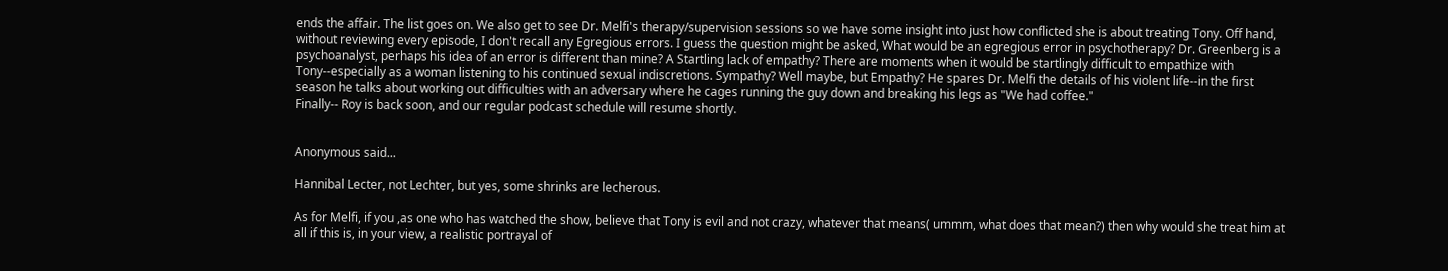ends the affair. The list goes on. We also get to see Dr. Melfi's therapy/supervision sessions so we have some insight into just how conflicted she is about treating Tony. Off hand, without reviewing every episode, I don't recall any Egregious errors. I guess the question might be asked, What would be an egregious error in psychotherapy? Dr. Greenberg is a psychoanalyst, perhaps his idea of an error is different than mine? A Startling lack of empathy? There are moments when it would be startlingly difficult to empathize with Tony--especially as a woman listening to his continued sexual indiscretions. Sympathy? Well maybe, but Empathy? He spares Dr. Melfi the details of his violent life--in the first season he talks about working out difficulties with an adversary where he cages running the guy down and breaking his legs as "We had coffee."
Finally-- Roy is back soon, and our regular podcast schedule will resume shortly.


Anonymous said...

Hannibal Lecter, not Lechter, but yes, some shrinks are lecherous.

As for Melfi, if you ,as one who has watched the show, believe that Tony is evil and not crazy, whatever that means( ummm, what does that mean?) then why would she treat him at all if this is, in your view, a realistic portrayal of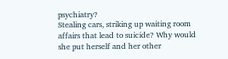psychiatry?
Stealing cars, striking up waiting room affairs that lead to suicide? Why would she put herself and her other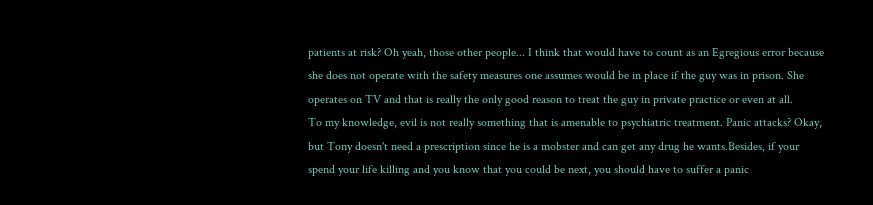patients at risk? Oh yeah, those other people... I think that would have to count as an Egregious error because she does not operate with the safety measures one assumes would be in place if the guy was in prison. She operates on TV and that is really the only good reason to treat the guy in private practice or even at all.
To my knowledge, evil is not really something that is amenable to psychiatric treatment. Panic attacks? Okay, but Tony doesn't need a prescription since he is a mobster and can get any drug he wants.Besides, if your spend your life killing and you know that you could be next, you should have to suffer a panic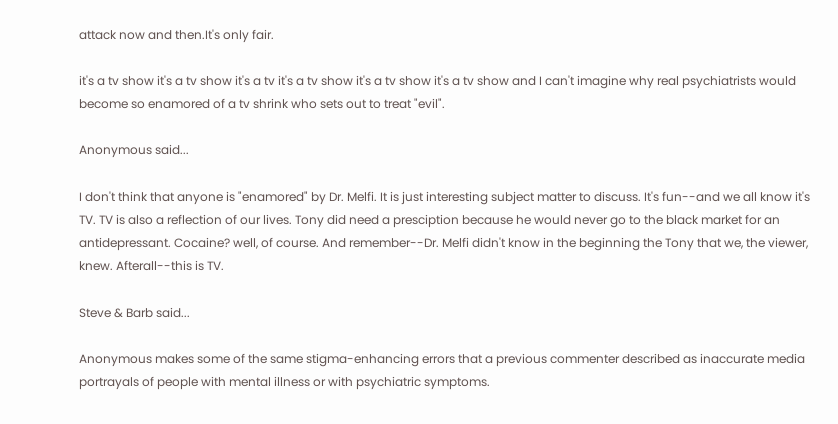attack now and then.It's only fair.

it's a tv show it's a tv show it's a tv it's a tv show it's a tv show it's a tv show and I can't imagine why real psychiatrists would become so enamored of a tv shrink who sets out to treat "evil".

Anonymous said...

I don't think that anyone is "enamored" by Dr. Melfi. It is just interesting subject matter to discuss. It's fun--and we all know it's TV. TV is also a reflection of our lives. Tony did need a presciption because he would never go to the black market for an antidepressant. Cocaine? well, of course. And remember--Dr. Melfi didn't know in the beginning the Tony that we, the viewer, knew. Afterall--this is TV.

Steve & Barb said...

Anonymous makes some of the same stigma-enhancing errors that a previous commenter described as inaccurate media portrayals of people with mental illness or with psychiatric symptoms.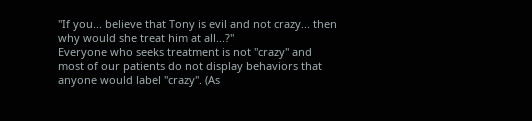"If you... believe that Tony is evil and not crazy... then why would she treat him at all...?"
Everyone who seeks treatment is not "crazy" and most of our patients do not display behaviors that anyone would label "crazy". (As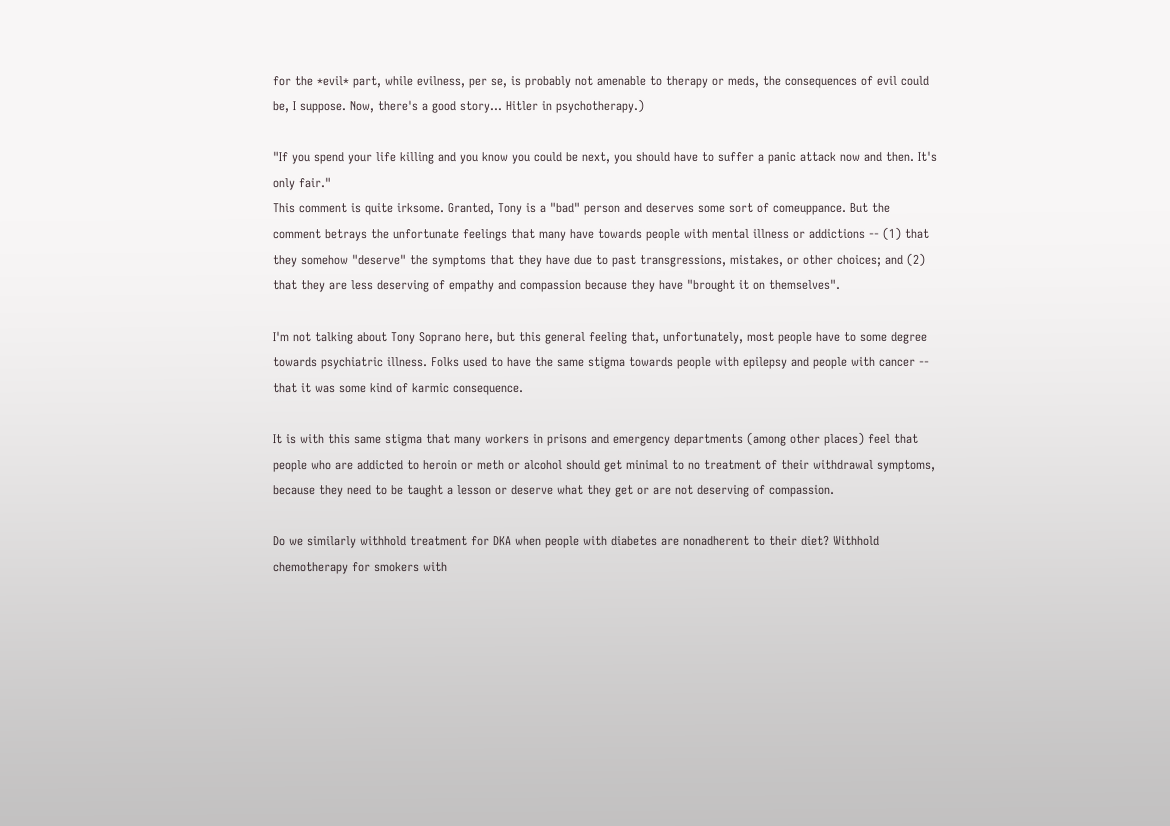for the *evil* part, while evilness, per se, is probably not amenable to therapy or meds, the consequences of evil could be, I suppose. Now, there's a good story... Hitler in psychotherapy.)

"If you spend your life killing and you know you could be next, you should have to suffer a panic attack now and then. It's only fair."
This comment is quite irksome. Granted, Tony is a "bad" person and deserves some sort of comeuppance. But the comment betrays the unfortunate feelings that many have towards people with mental illness or addictions -- (1) that they somehow "deserve" the symptoms that they have due to past transgressions, mistakes, or other choices; and (2) that they are less deserving of empathy and compassion because they have "brought it on themselves".

I'm not talking about Tony Soprano here, but this general feeling that, unfortunately, most people have to some degree towards psychiatric illness. Folks used to have the same stigma towards people with epilepsy and people with cancer -- that it was some kind of karmic consequence.

It is with this same stigma that many workers in prisons and emergency departments (among other places) feel that people who are addicted to heroin or meth or alcohol should get minimal to no treatment of their withdrawal symptoms, because they need to be taught a lesson or deserve what they get or are not deserving of compassion.

Do we similarly withhold treatment for DKA when people with diabetes are nonadherent to their diet? Withhold chemotherapy for smokers with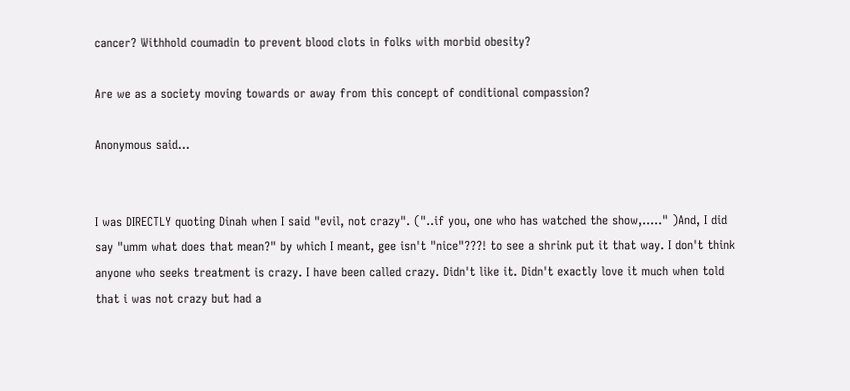cancer? Withhold coumadin to prevent blood clots in folks with morbid obesity?

Are we as a society moving towards or away from this concept of conditional compassion?

Anonymous said...


I was DIRECTLY quoting Dinah when I said "evil, not crazy". ("..if you, one who has watched the show,....." )And, I did say "umm what does that mean?" by which I meant, gee isn't "nice"???! to see a shrink put it that way. I don't think anyone who seeks treatment is crazy. I have been called crazy. Didn't like it. Didn't exactly love it much when told that i was not crazy but had a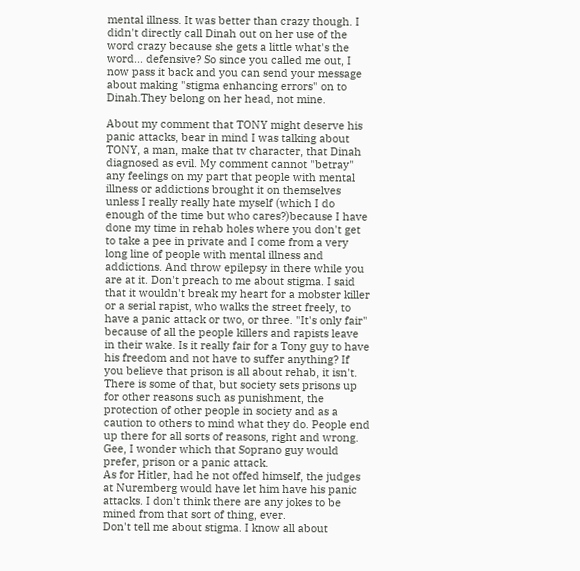mental illness. It was better than crazy though. I didn't directly call Dinah out on her use of the word crazy because she gets a little what's the word... defensive? So since you called me out, I now pass it back and you can send your message about making "stigma enhancing errors" on to Dinah.They belong on her head, not mine.

About my comment that TONY might deserve his panic attacks, bear in mind I was talking about TONY, a man, make that tv character, that Dinah diagnosed as evil. My comment cannot "betray" any feelings on my part that people with mental illness or addictions brought it on themselves unless I really really hate myself (which I do enough of the time but who cares?)because I have done my time in rehab holes where you don't get to take a pee in private and I come from a very long line of people with mental illness and addictions. And throw epilepsy in there while you are at it. Don't preach to me about stigma. I said that it wouldn't break my heart for a mobster killer or a serial rapist, who walks the street freely, to have a panic attack or two, or three. "It's only fair" because of all the people killers and rapists leave in their wake. Is it really fair for a Tony guy to have his freedom and not have to suffer anything? If you believe that prison is all about rehab, it isn't. There is some of that, but society sets prisons up for other reasons such as punishment, the protection of other people in society and as a caution to others to mind what they do. People end up there for all sorts of reasons, right and wrong. Gee, I wonder which that Soprano guy would prefer, prison or a panic attack.
As for Hitler, had he not offed himself, the judges at Nuremberg would have let him have his panic attacks. I don't think there are any jokes to be mined from that sort of thing, ever.
Don't tell me about stigma. I know all about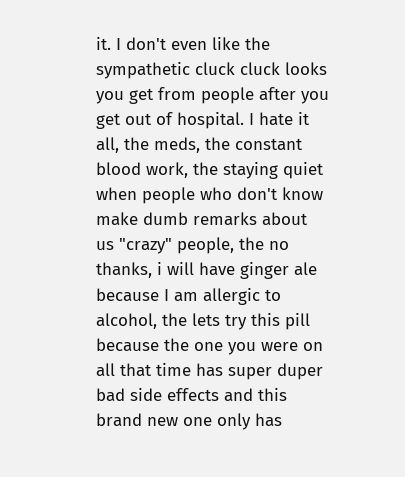it. I don't even like the sympathetic cluck cluck looks you get from people after you get out of hospital. I hate it all, the meds, the constant blood work, the staying quiet when people who don't know make dumb remarks about us "crazy" people, the no thanks, i will have ginger ale because I am allergic to alcohol, the lets try this pill because the one you were on all that time has super duper bad side effects and this brand new one only has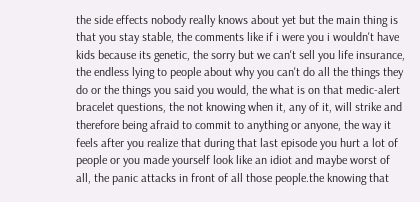the side effects nobody really knows about yet but the main thing is that you stay stable, the comments like if i were you i wouldn't have kids because its genetic, the sorry but we can't sell you life insurance, the endless lying to people about why you can't do all the things they do or the things you said you would, the what is on that medic-alert bracelet questions, the not knowing when it, any of it, will strike and therefore being afraid to commit to anything or anyone, the way it feels after you realize that during that last episode you hurt a lot of people or you made yourself look like an idiot and maybe worst of all, the panic attacks in front of all those people.the knowing that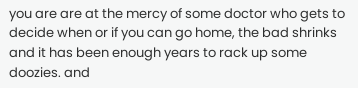you are are at the mercy of some doctor who gets to decide when or if you can go home, the bad shrinks and it has been enough years to rack up some doozies. and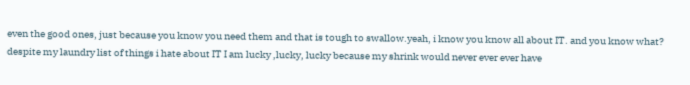even the good ones, just because you know you need them and that is tough to swallow.yeah, i know you know all about IT. and you know what? despite my laundry list of things i hate about IT I am lucky ,lucky, lucky because my shrink would never ever ever have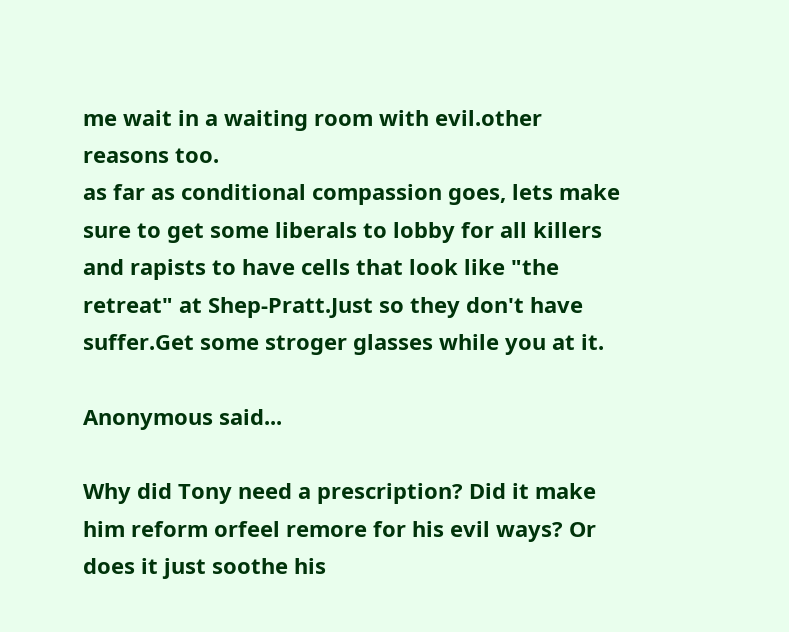me wait in a waiting room with evil.other reasons too.
as far as conditional compassion goes, lets make sure to get some liberals to lobby for all killers and rapists to have cells that look like "the retreat" at Shep-Pratt.Just so they don't have suffer.Get some stroger glasses while you at it.

Anonymous said...

Why did Tony need a prescription? Did it make him reform orfeel remore for his evil ways? Or does it just soothe his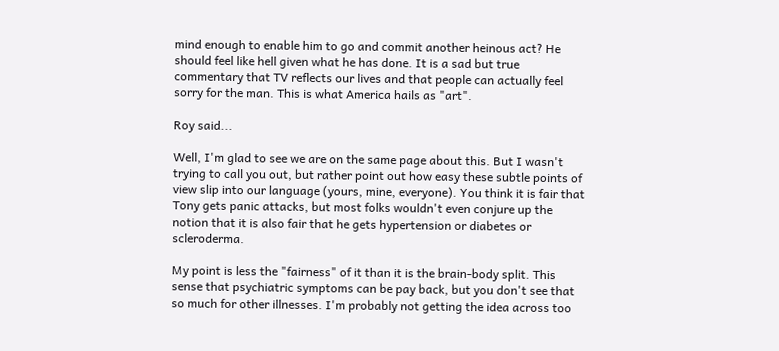mind enough to enable him to go and commit another heinous act? He should feel like hell given what he has done. It is a sad but true commentary that TV reflects our lives and that people can actually feel sorry for the man. This is what America hails as "art".

Roy said...

Well, I'm glad to see we are on the same page about this. But I wasn't trying to call you out, but rather point out how easy these subtle points of view slip into our language (yours, mine, everyone). You think it is fair that Tony gets panic attacks, but most folks wouldn't even conjure up the notion that it is also fair that he gets hypertension or diabetes or scleroderma.

My point is less the "fairness" of it than it is the brain-body split. This sense that psychiatric symptoms can be pay back, but you don't see that so much for other illnesses. I'm probably not getting the idea across too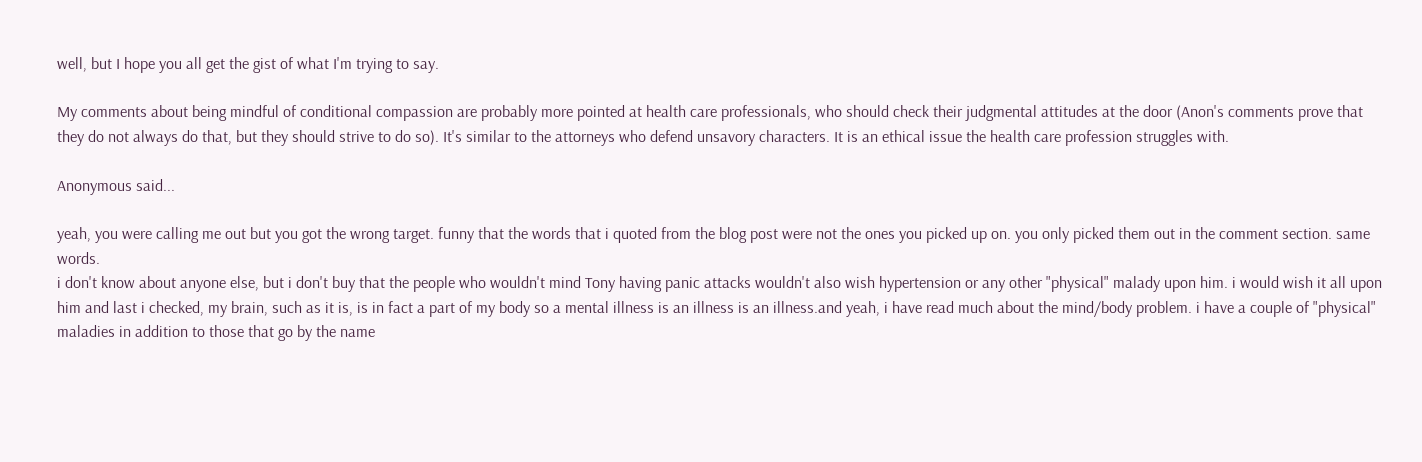well, but I hope you all get the gist of what I'm trying to say.

My comments about being mindful of conditional compassion are probably more pointed at health care professionals, who should check their judgmental attitudes at the door (Anon's comments prove that they do not always do that, but they should strive to do so). It's similar to the attorneys who defend unsavory characters. It is an ethical issue the health care profession struggles with.

Anonymous said...

yeah, you were calling me out but you got the wrong target. funny that the words that i quoted from the blog post were not the ones you picked up on. you only picked them out in the comment section. same words.
i don't know about anyone else, but i don't buy that the people who wouldn't mind Tony having panic attacks wouldn't also wish hypertension or any other "physical" malady upon him. i would wish it all upon him and last i checked, my brain, such as it is, is in fact a part of my body so a mental illness is an illness is an illness.and yeah, i have read much about the mind/body problem. i have a couple of "physical" maladies in addition to those that go by the name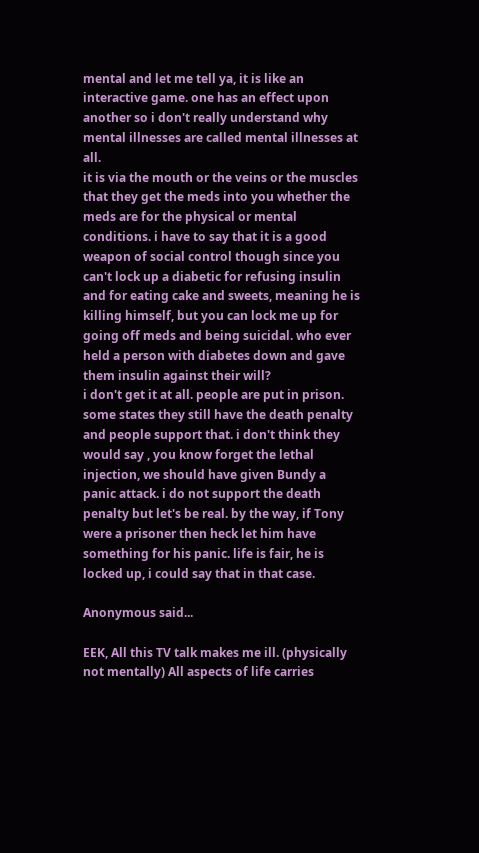mental and let me tell ya, it is like an interactive game. one has an effect upon another so i don't really understand why mental illnesses are called mental illnesses at all.
it is via the mouth or the veins or the muscles that they get the meds into you whether the meds are for the physical or mental conditions. i have to say that it is a good weapon of social control though since you can't lock up a diabetic for refusing insulin and for eating cake and sweets, meaning he is killing himself, but you can lock me up for going off meds and being suicidal. who ever held a person with diabetes down and gave them insulin against their will?
i don't get it at all. people are put in prison. some states they still have the death penalty and people support that. i don't think they would say , you know forget the lethal injection, we should have given Bundy a panic attack. i do not support the death penalty but let's be real. by the way, if Tony were a prisoner then heck let him have something for his panic. life is fair, he is locked up, i could say that in that case.

Anonymous said...

EEK, All this TV talk makes me ill. (physically not mentally) All aspects of life carries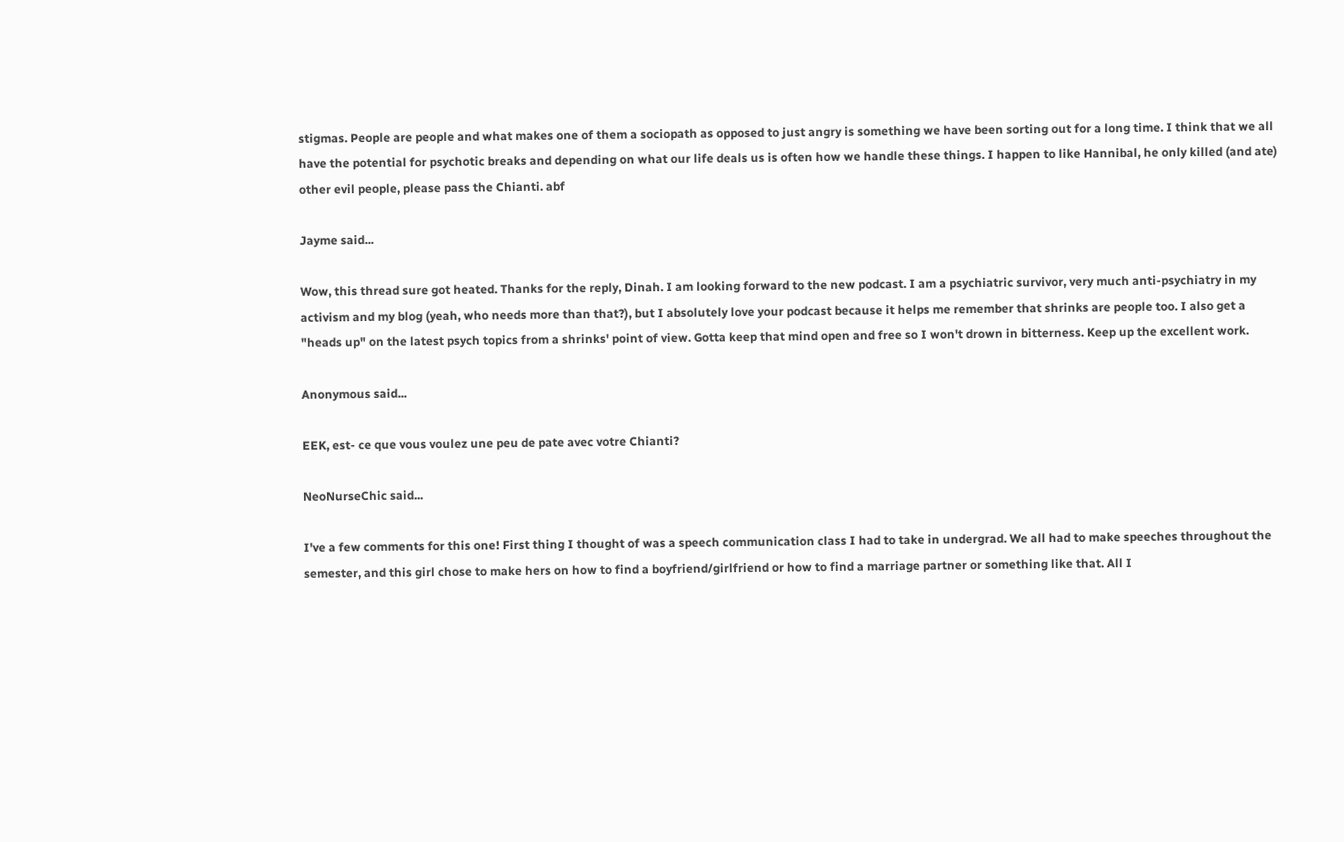stigmas. People are people and what makes one of them a sociopath as opposed to just angry is something we have been sorting out for a long time. I think that we all have the potential for psychotic breaks and depending on what our life deals us is often how we handle these things. I happen to like Hannibal, he only killed (and ate) other evil people, please pass the Chianti. abf

Jayme said...

Wow, this thread sure got heated. Thanks for the reply, Dinah. I am looking forward to the new podcast. I am a psychiatric survivor, very much anti-psychiatry in my activism and my blog (yeah, who needs more than that?), but I absolutely love your podcast because it helps me remember that shrinks are people too. I also get a "heads up" on the latest psych topics from a shrinks' point of view. Gotta keep that mind open and free so I won't drown in bitterness. Keep up the excellent work.

Anonymous said...

EEK, est- ce que vous voulez une peu de pate avec votre Chianti?

NeoNurseChic said...

I've a few comments for this one! First thing I thought of was a speech communication class I had to take in undergrad. We all had to make speeches throughout the semester, and this girl chose to make hers on how to find a boyfriend/girlfriend or how to find a marriage partner or something like that. All I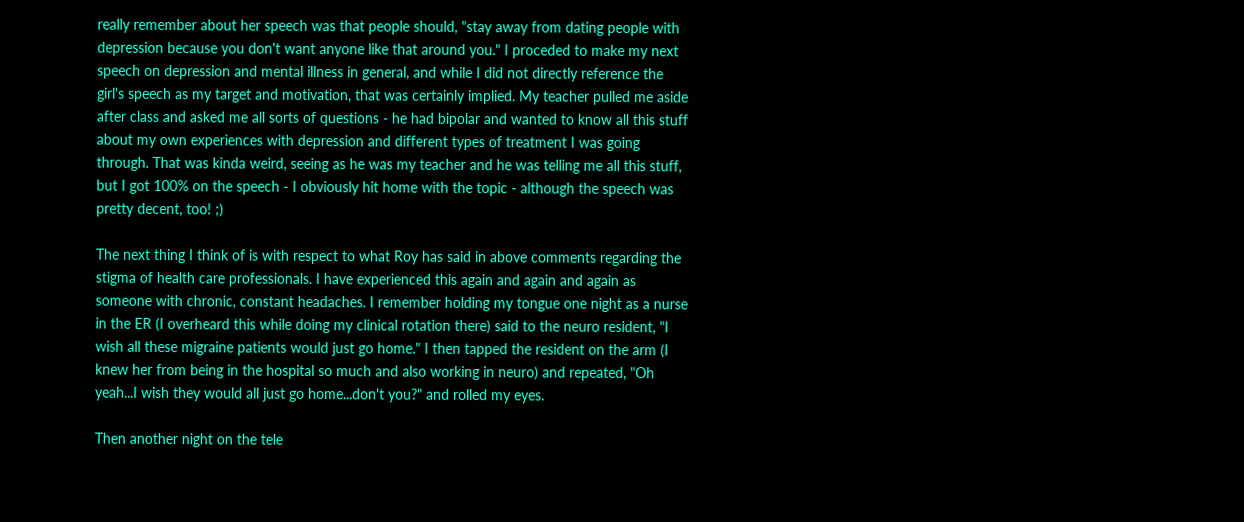really remember about her speech was that people should, "stay away from dating people with depression because you don't want anyone like that around you." I proceded to make my next speech on depression and mental illness in general, and while I did not directly reference the girl's speech as my target and motivation, that was certainly implied. My teacher pulled me aside after class and asked me all sorts of questions - he had bipolar and wanted to know all this stuff about my own experiences with depression and different types of treatment I was going through. That was kinda weird, seeing as he was my teacher and he was telling me all this stuff, but I got 100% on the speech - I obviously hit home with the topic - although the speech was pretty decent, too! ;)

The next thing I think of is with respect to what Roy has said in above comments regarding the stigma of health care professionals. I have experienced this again and again and again as someone with chronic, constant headaches. I remember holding my tongue one night as a nurse in the ER (I overheard this while doing my clinical rotation there) said to the neuro resident, "I wish all these migraine patients would just go home." I then tapped the resident on the arm (I knew her from being in the hospital so much and also working in neuro) and repeated, "Oh yeah...I wish they would all just go home...don't you?" and rolled my eyes.

Then another night on the tele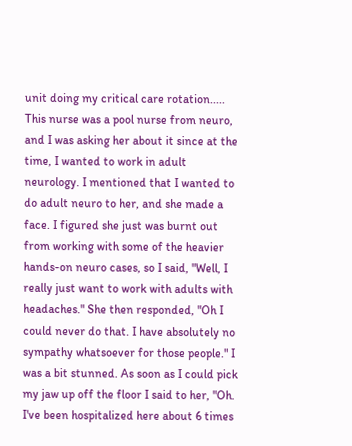unit doing my critical care rotation..... This nurse was a pool nurse from neuro, and I was asking her about it since at the time, I wanted to work in adult neurology. I mentioned that I wanted to do adult neuro to her, and she made a face. I figured she just was burnt out from working with some of the heavier hands-on neuro cases, so I said, "Well, I really just want to work with adults with headaches." She then responded, "Oh I could never do that. I have absolutely no sympathy whatsoever for those people." I was a bit stunned. As soon as I could pick my jaw up off the floor I said to her, "Oh. I've been hospitalized here about 6 times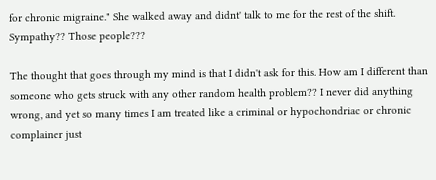for chronic migraine." She walked away and didnt' talk to me for the rest of the shift. Sympathy?? Those people???

The thought that goes through my mind is that I didn't ask for this. How am I different than someone who gets struck with any other random health problem?? I never did anything wrong, and yet so many times I am treated like a criminal or hypochondriac or chronic complainer just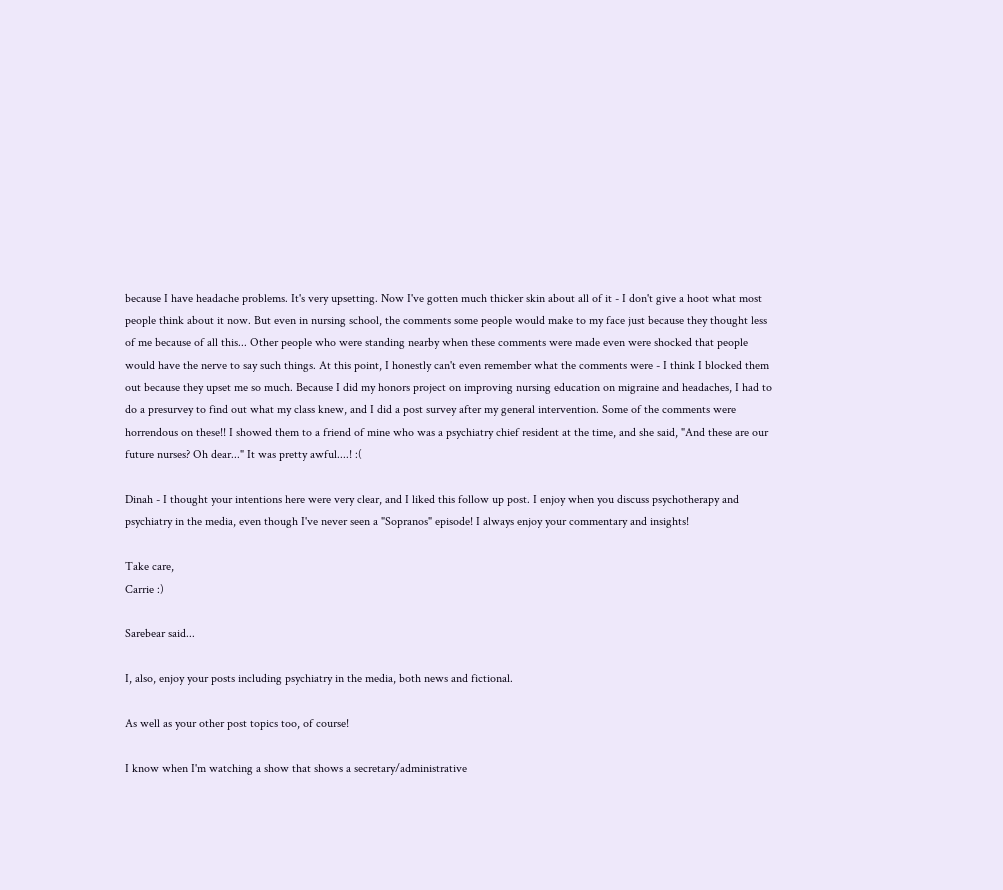because I have headache problems. It's very upsetting. Now I've gotten much thicker skin about all of it - I don't give a hoot what most people think about it now. But even in nursing school, the comments some people would make to my face just because they thought less of me because of all this... Other people who were standing nearby when these comments were made even were shocked that people would have the nerve to say such things. At this point, I honestly can't even remember what the comments were - I think I blocked them out because they upset me so much. Because I did my honors project on improving nursing education on migraine and headaches, I had to do a presurvey to find out what my class knew, and I did a post survey after my general intervention. Some of the comments were horrendous on these!! I showed them to a friend of mine who was a psychiatry chief resident at the time, and she said, "And these are our future nurses? Oh dear..." It was pretty awful....! :(

Dinah - I thought your intentions here were very clear, and I liked this follow up post. I enjoy when you discuss psychotherapy and psychiatry in the media, even though I've never seen a "Sopranos" episode! I always enjoy your commentary and insights!

Take care,
Carrie :)

Sarebear said...

I, also, enjoy your posts including psychiatry in the media, both news and fictional.

As well as your other post topics too, of course!

I know when I'm watching a show that shows a secretary/administrative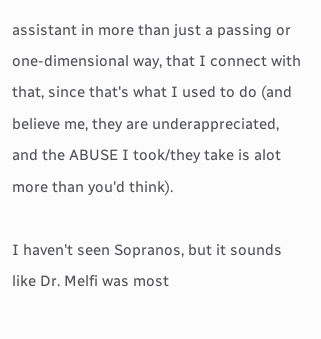assistant in more than just a passing or one-dimensional way, that I connect with that, since that's what I used to do (and believe me, they are underappreciated, and the ABUSE I took/they take is alot more than you'd think).

I haven't seen Sopranos, but it sounds like Dr. Melfi was most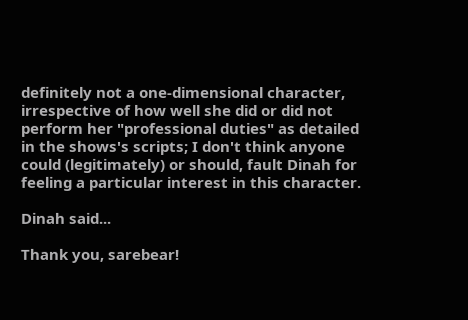definitely not a one-dimensional character, irrespective of how well she did or did not perform her "professional duties" as detailed in the shows's scripts; I don't think anyone could (legitimately) or should, fault Dinah for feeling a particular interest in this character.

Dinah said...

Thank you, sarebear!